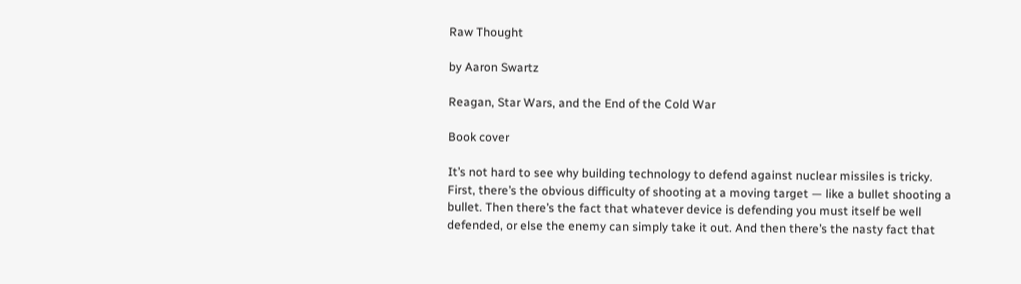Raw Thought

by Aaron Swartz

Reagan, Star Wars, and the End of the Cold War

Book cover

It’s not hard to see why building technology to defend against nuclear missiles is tricky. First, there’s the obvious difficulty of shooting at a moving target — like a bullet shooting a bullet. Then there’s the fact that whatever device is defending you must itself be well defended, or else the enemy can simply take it out. And then there’s the nasty fact that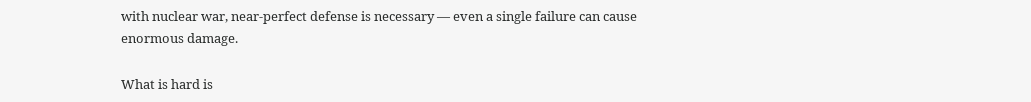with nuclear war, near-perfect defense is necessary — even a single failure can cause enormous damage.

What is hard is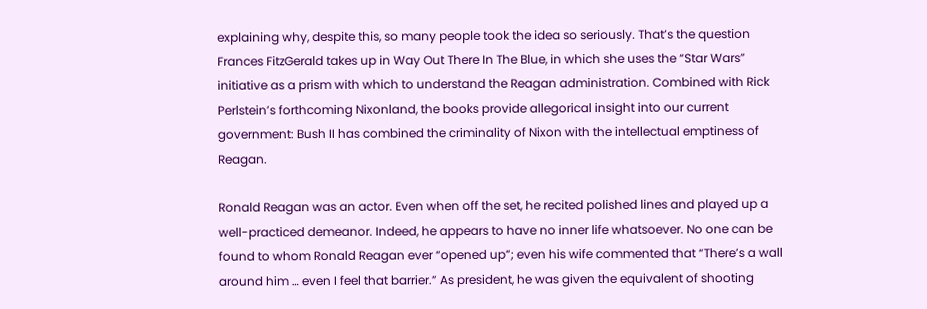explaining why, despite this, so many people took the idea so seriously. That’s the question Frances FitzGerald takes up in Way Out There In The Blue, in which she uses the “Star Wars” initiative as a prism with which to understand the Reagan administration. Combined with Rick Perlstein’s forthcoming Nixonland, the books provide allegorical insight into our current government: Bush II has combined the criminality of Nixon with the intellectual emptiness of Reagan.

Ronald Reagan was an actor. Even when off the set, he recited polished lines and played up a well-practiced demeanor. Indeed, he appears to have no inner life whatsoever. No one can be found to whom Ronald Reagan ever “opened up”; even his wife commented that “There’s a wall around him … even I feel that barrier.” As president, he was given the equivalent of shooting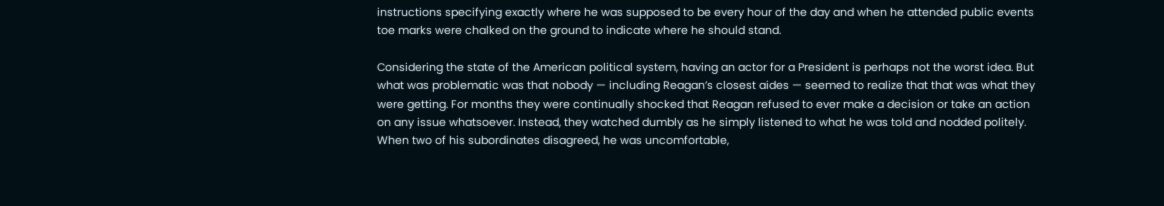instructions specifying exactly where he was supposed to be every hour of the day and when he attended public events toe marks were chalked on the ground to indicate where he should stand.

Considering the state of the American political system, having an actor for a President is perhaps not the worst idea. But what was problematic was that nobody — including Reagan’s closest aides — seemed to realize that that was what they were getting. For months they were continually shocked that Reagan refused to ever make a decision or take an action on any issue whatsoever. Instead, they watched dumbly as he simply listened to what he was told and nodded politely. When two of his subordinates disagreed, he was uncomfortable,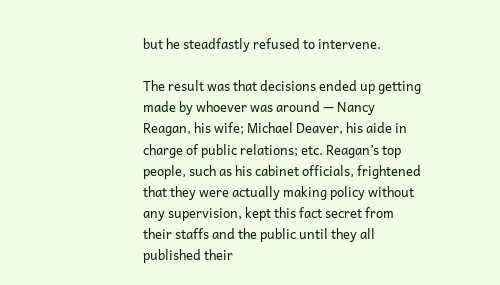but he steadfastly refused to intervene.

The result was that decisions ended up getting made by whoever was around — Nancy Reagan, his wife; Michael Deaver, his aide in charge of public relations; etc. Reagan’s top people, such as his cabinet officials, frightened that they were actually making policy without any supervision, kept this fact secret from their staffs and the public until they all published their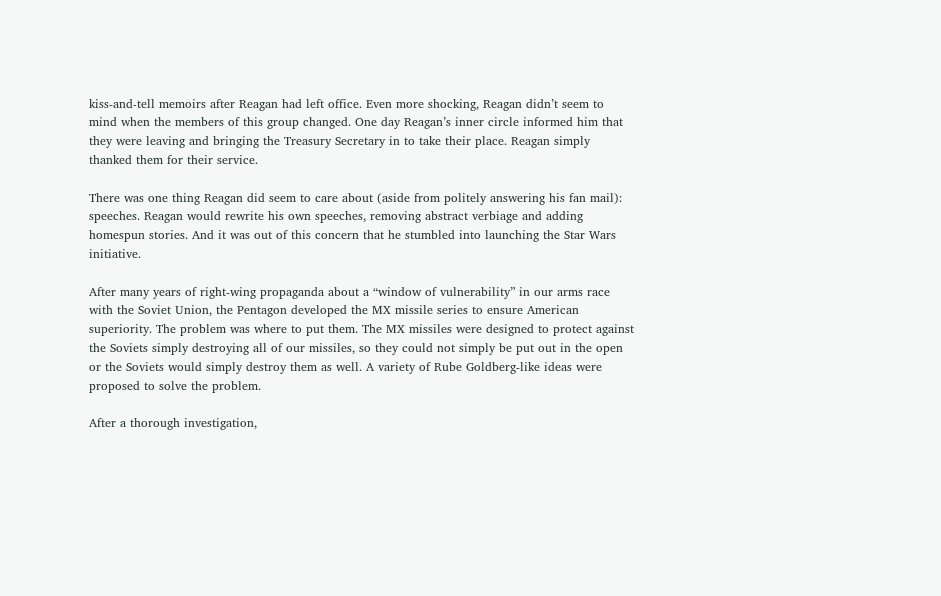kiss-and-tell memoirs after Reagan had left office. Even more shocking, Reagan didn’t seem to mind when the members of this group changed. One day Reagan’s inner circle informed him that they were leaving and bringing the Treasury Secretary in to take their place. Reagan simply thanked them for their service.

There was one thing Reagan did seem to care about (aside from politely answering his fan mail): speeches. Reagan would rewrite his own speeches, removing abstract verbiage and adding homespun stories. And it was out of this concern that he stumbled into launching the Star Wars initiative.

After many years of right-wing propaganda about a “window of vulnerability” in our arms race with the Soviet Union, the Pentagon developed the MX missile series to ensure American superiority. The problem was where to put them. The MX missiles were designed to protect against the Soviets simply destroying all of our missiles, so they could not simply be put out in the open or the Soviets would simply destroy them as well. A variety of Rube Goldberg-like ideas were proposed to solve the problem.

After a thorough investigation,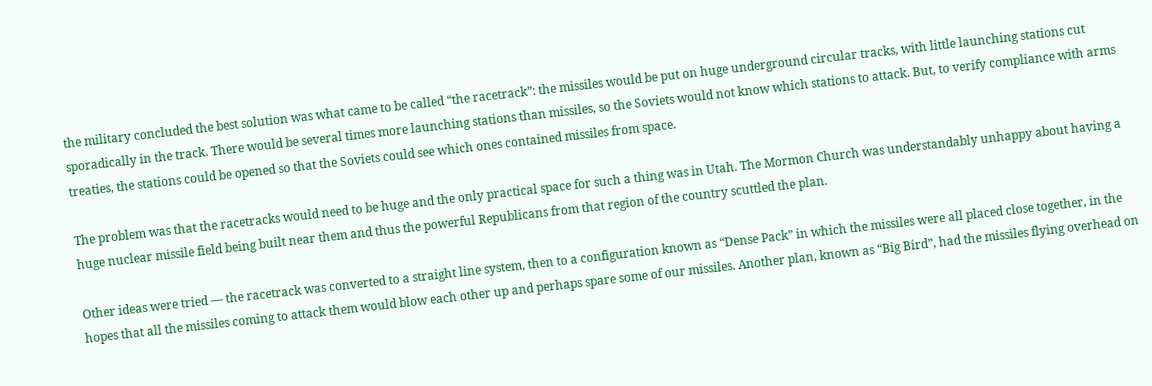the military concluded the best solution was what came to be called “the racetrack”: the missiles would be put on huge underground circular tracks, with little launching stations cut sporadically in the track. There would be several times more launching stations than missiles, so the Soviets would not know which stations to attack. But, to verify compliance with arms treaties, the stations could be opened so that the Soviets could see which ones contained missiles from space.

The problem was that the racetracks would need to be huge and the only practical space for such a thing was in Utah. The Mormon Church was understandably unhappy about having a huge nuclear missile field being built near them and thus the powerful Republicans from that region of the country scuttled the plan.

Other ideas were tried — the racetrack was converted to a straight line system, then to a configuration known as “Dense Pack” in which the missiles were all placed close together, in the hopes that all the missiles coming to attack them would blow each other up and perhaps spare some of our missiles. Another plan, known as “Big Bird”, had the missiles flying overhead on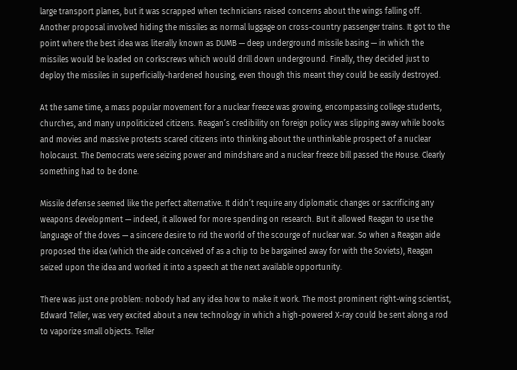large transport planes, but it was scrapped when technicians raised concerns about the wings falling off. Another proposal involved hiding the missiles as normal luggage on cross-country passenger trains. It got to the point where the best idea was literally known as DUMB — deep underground missile basing — in which the missiles would be loaded on corkscrews which would drill down underground. Finally, they decided just to deploy the missiles in superficially-hardened housing, even though this meant they could be easily destroyed.

At the same time, a mass popular movement for a nuclear freeze was growing, encompassing college students, churches, and many unpoliticized citizens. Reagan’s credibility on foreign policy was slipping away while books and movies and massive protests scared citizens into thinking about the unthinkable prospect of a nuclear holocaust. The Democrats were seizing power and mindshare and a nuclear freeze bill passed the House. Clearly something had to be done.

Missile defense seemed like the perfect alternative. It didn’t require any diplomatic changes or sacrificing any weapons development — indeed, it allowed for more spending on research. But it allowed Reagan to use the language of the doves — a sincere desire to rid the world of the scourge of nuclear war. So when a Reagan aide proposed the idea (which the aide conceived of as a chip to be bargained away for with the Soviets), Reagan seized upon the idea and worked it into a speech at the next available opportunity.

There was just one problem: nobody had any idea how to make it work. The most prominent right-wing scientist, Edward Teller, was very excited about a new technology in which a high-powered X-ray could be sent along a rod to vaporize small objects. Teller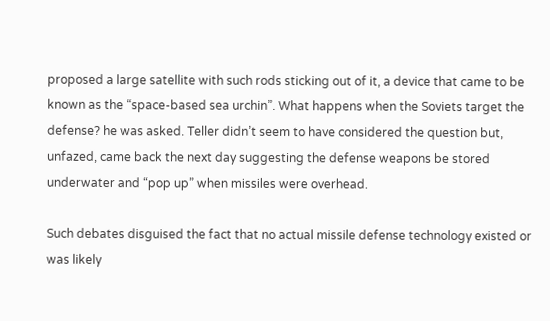proposed a large satellite with such rods sticking out of it, a device that came to be known as the “space-based sea urchin”. What happens when the Soviets target the defense? he was asked. Teller didn’t seem to have considered the question but, unfazed, came back the next day suggesting the defense weapons be stored underwater and “pop up” when missiles were overhead.

Such debates disguised the fact that no actual missile defense technology existed or was likely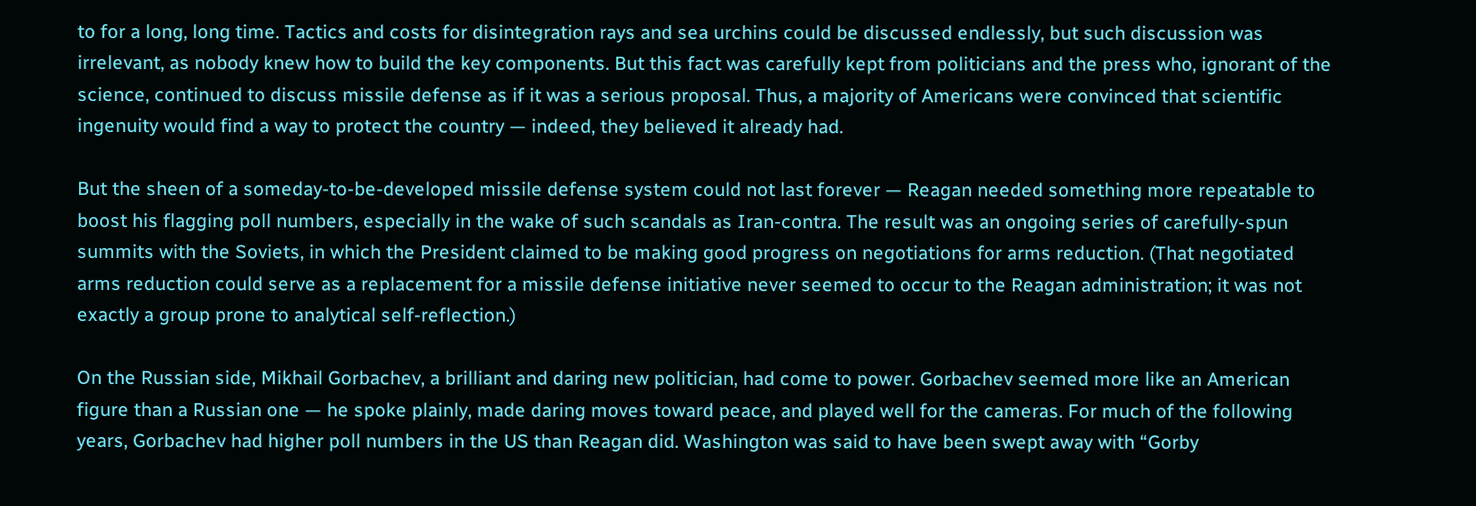to for a long, long time. Tactics and costs for disintegration rays and sea urchins could be discussed endlessly, but such discussion was irrelevant, as nobody knew how to build the key components. But this fact was carefully kept from politicians and the press who, ignorant of the science, continued to discuss missile defense as if it was a serious proposal. Thus, a majority of Americans were convinced that scientific ingenuity would find a way to protect the country — indeed, they believed it already had.

But the sheen of a someday-to-be-developed missile defense system could not last forever — Reagan needed something more repeatable to boost his flagging poll numbers, especially in the wake of such scandals as Iran-contra. The result was an ongoing series of carefully-spun summits with the Soviets, in which the President claimed to be making good progress on negotiations for arms reduction. (That negotiated arms reduction could serve as a replacement for a missile defense initiative never seemed to occur to the Reagan administration; it was not exactly a group prone to analytical self-reflection.)

On the Russian side, Mikhail Gorbachev, a brilliant and daring new politician, had come to power. Gorbachev seemed more like an American figure than a Russian one — he spoke plainly, made daring moves toward peace, and played well for the cameras. For much of the following years, Gorbachev had higher poll numbers in the US than Reagan did. Washington was said to have been swept away with “Gorby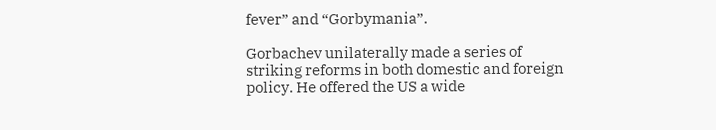fever” and “Gorbymania”.

Gorbachev unilaterally made a series of striking reforms in both domestic and foreign policy. He offered the US a wide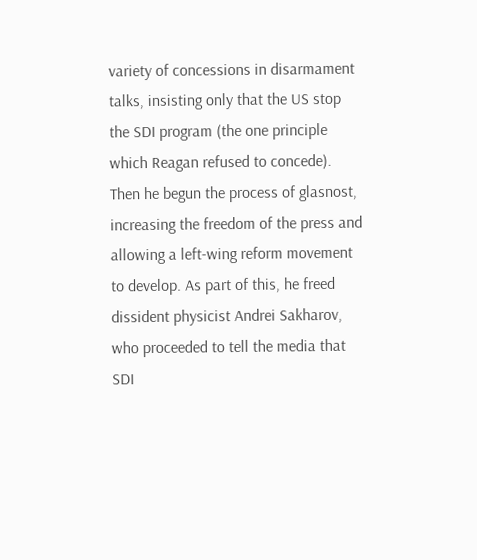variety of concessions in disarmament talks, insisting only that the US stop the SDI program (the one principle which Reagan refused to concede). Then he begun the process of glasnost, increasing the freedom of the press and allowing a left-wing reform movement to develop. As part of this, he freed dissident physicist Andrei Sakharov, who proceeded to tell the media that SDI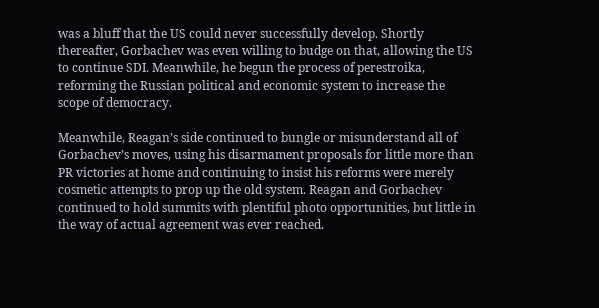was a bluff that the US could never successfully develop. Shortly thereafter, Gorbachev was even willing to budge on that, allowing the US to continue SDI. Meanwhile, he begun the process of perestroika, reforming the Russian political and economic system to increase the scope of democracy.

Meanwhile, Reagan’s side continued to bungle or misunderstand all of Gorbachev’s moves, using his disarmament proposals for little more than PR victories at home and continuing to insist his reforms were merely cosmetic attempts to prop up the old system. Reagan and Gorbachev continued to hold summits with plentiful photo opportunities, but little in the way of actual agreement was ever reached.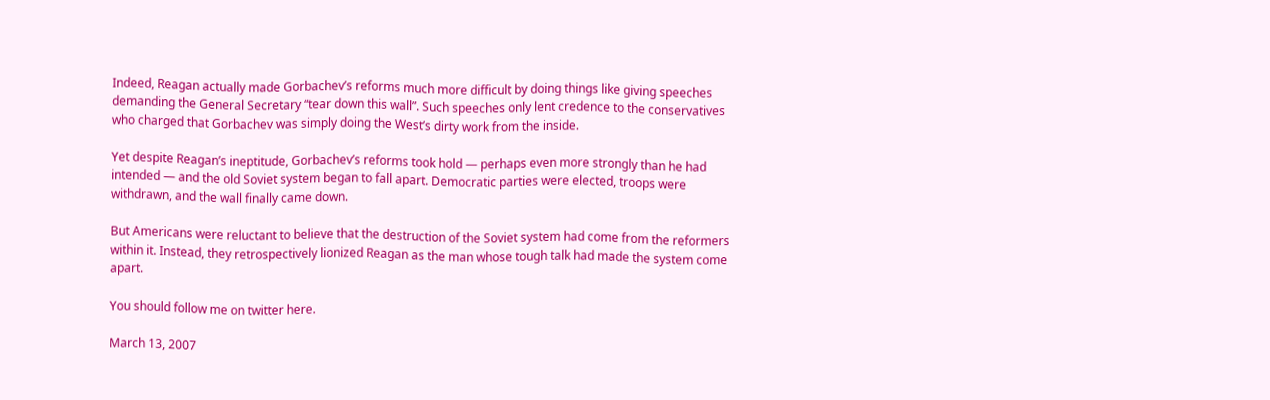Indeed, Reagan actually made Gorbachev’s reforms much more difficult by doing things like giving speeches demanding the General Secretary “tear down this wall”. Such speeches only lent credence to the conservatives who charged that Gorbachev was simply doing the West’s dirty work from the inside.

Yet despite Reagan’s ineptitude, Gorbachev’s reforms took hold — perhaps even more strongly than he had intended — and the old Soviet system began to fall apart. Democratic parties were elected, troops were withdrawn, and the wall finally came down.

But Americans were reluctant to believe that the destruction of the Soviet system had come from the reformers within it. Instead, they retrospectively lionized Reagan as the man whose tough talk had made the system come apart.

You should follow me on twitter here.

March 13, 2007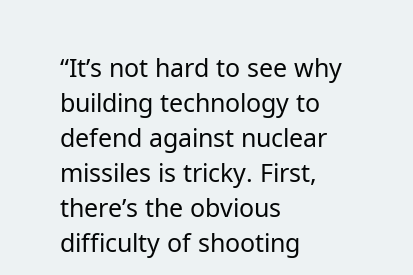“It’s not hard to see why building technology to defend against nuclear missiles is tricky. First, there’s the obvious difficulty of shooting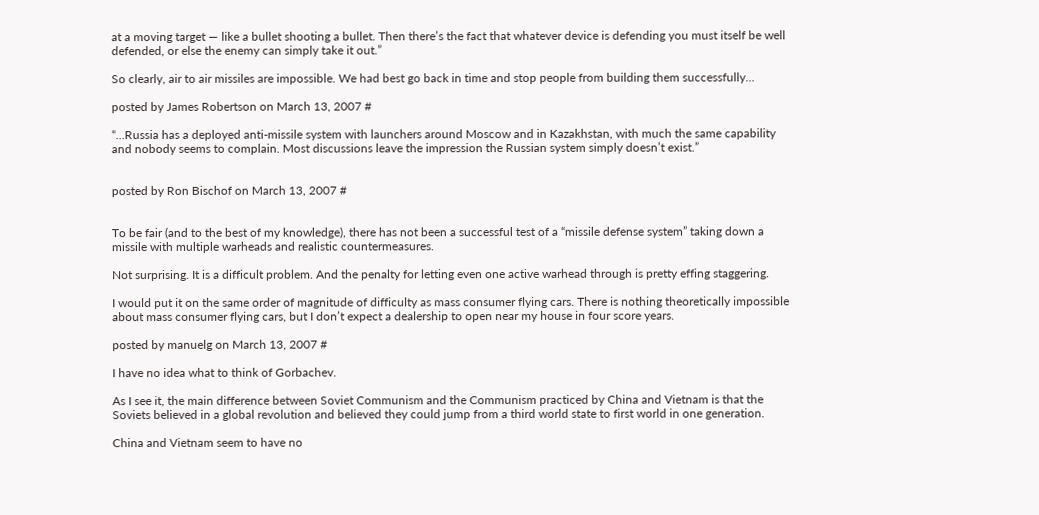at a moving target — like a bullet shooting a bullet. Then there’s the fact that whatever device is defending you must itself be well defended, or else the enemy can simply take it out.”

So clearly, air to air missiles are impossible. We had best go back in time and stop people from building them successfully…

posted by James Robertson on March 13, 2007 #

“…Russia has a deployed anti-missile system with launchers around Moscow and in Kazakhstan, with much the same capability and nobody seems to complain. Most discussions leave the impression the Russian system simply doesn’t exist.”


posted by Ron Bischof on March 13, 2007 #


To be fair (and to the best of my knowledge), there has not been a successful test of a “missile defense system” taking down a missile with multiple warheads and realistic countermeasures.

Not surprising. It is a difficult problem. And the penalty for letting even one active warhead through is pretty effing staggering.

I would put it on the same order of magnitude of difficulty as mass consumer flying cars. There is nothing theoretically impossible about mass consumer flying cars, but I don’t expect a dealership to open near my house in four score years.

posted by manuelg on March 13, 2007 #

I have no idea what to think of Gorbachev.

As I see it, the main difference between Soviet Communism and the Communism practiced by China and Vietnam is that the Soviets believed in a global revolution and believed they could jump from a third world state to first world in one generation.

China and Vietnam seem to have no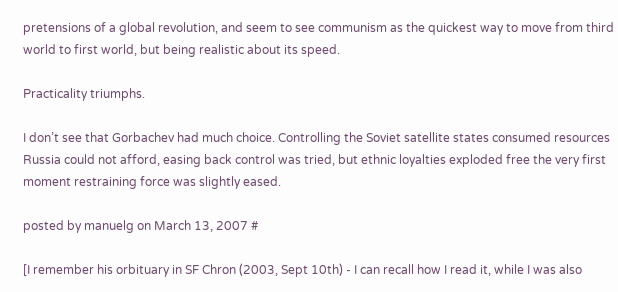pretensions of a global revolution, and seem to see communism as the quickest way to move from third world to first world, but being realistic about its speed.

Practicality triumphs.

I don’t see that Gorbachev had much choice. Controlling the Soviet satellite states consumed resources Russia could not afford, easing back control was tried, but ethnic loyalties exploded free the very first moment restraining force was slightly eased.

posted by manuelg on March 13, 2007 #

[I remember his orbituary in SF Chron (2003, Sept 10th) - I can recall how I read it, while I was also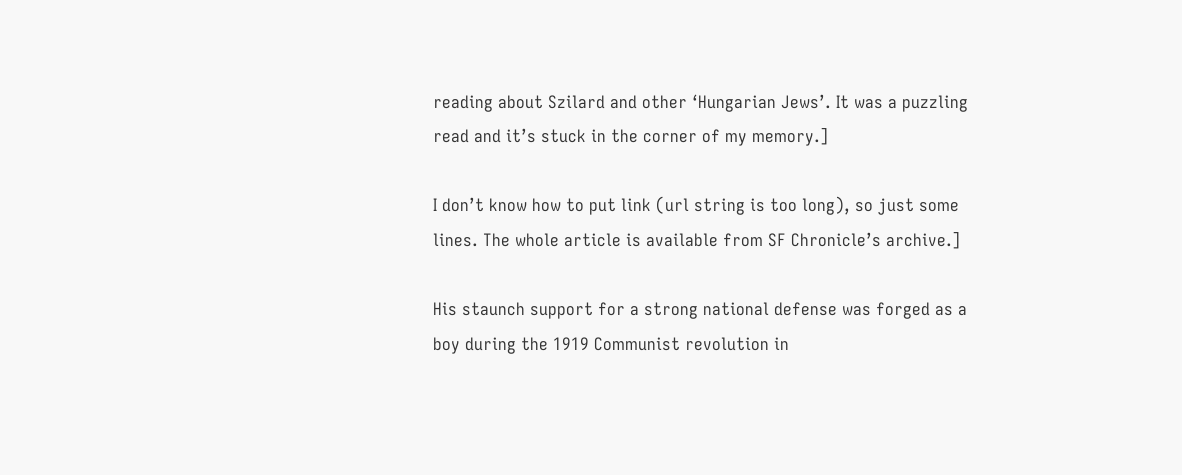reading about Szilard and other ‘Hungarian Jews’. It was a puzzling read and it’s stuck in the corner of my memory.]

I don’t know how to put link (url string is too long), so just some lines. The whole article is available from SF Chronicle’s archive.]

His staunch support for a strong national defense was forged as a boy during the 1919 Communist revolution in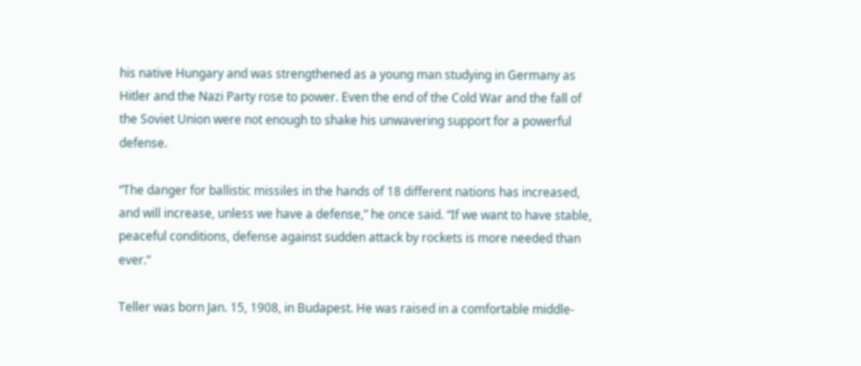his native Hungary and was strengthened as a young man studying in Germany as Hitler and the Nazi Party rose to power. Even the end of the Cold War and the fall of the Soviet Union were not enough to shake his unwavering support for a powerful defense.

“The danger for ballistic missiles in the hands of 18 different nations has increased, and will increase, unless we have a defense,” he once said. “If we want to have stable, peaceful conditions, defense against sudden attack by rockets is more needed than ever.”

Teller was born Jan. 15, 1908, in Budapest. He was raised in a comfortable middle-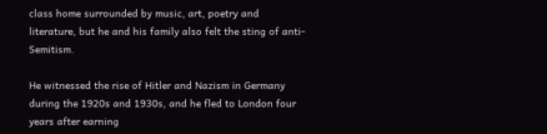class home surrounded by music, art, poetry and literature, but he and his family also felt the sting of anti-Semitism.

He witnessed the rise of Hitler and Nazism in Germany during the 1920s and 1930s, and he fled to London four years after earning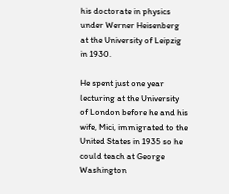his doctorate in physics under Werner Heisenberg at the University of Leipzig in 1930.

He spent just one year lecturing at the University of London before he and his wife, Mici, immigrated to the United States in 1935 so he could teach at George Washington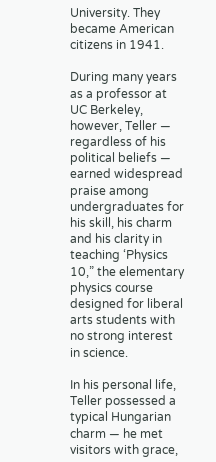University. They became American citizens in 1941.

During many years as a professor at UC Berkeley, however, Teller — regardless of his political beliefs — earned widespread praise among undergraduates for his skill, his charm and his clarity in teaching ‘Physics 10,” the elementary physics course designed for liberal arts students with no strong interest in science.

In his personal life, Teller possessed a typical Hungarian charm — he met visitors with grace,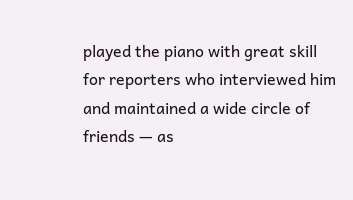played the piano with great skill for reporters who interviewed him and maintained a wide circle of friends — as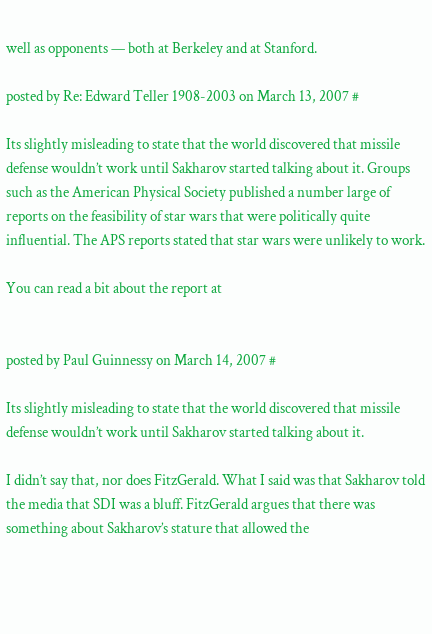well as opponents — both at Berkeley and at Stanford.

posted by Re: Edward Teller 1908-2003 on March 13, 2007 #

Its slightly misleading to state that the world discovered that missile defense wouldn’t work until Sakharov started talking about it. Groups such as the American Physical Society published a number large of reports on the feasibility of star wars that were politically quite influential. The APS reports stated that star wars were unlikely to work.

You can read a bit about the report at


posted by Paul Guinnessy on March 14, 2007 #

Its slightly misleading to state that the world discovered that missile defense wouldn’t work until Sakharov started talking about it.

I didn’t say that, nor does FitzGerald. What I said was that Sakharov told the media that SDI was a bluff. FitzGerald argues that there was something about Sakharov’s stature that allowed the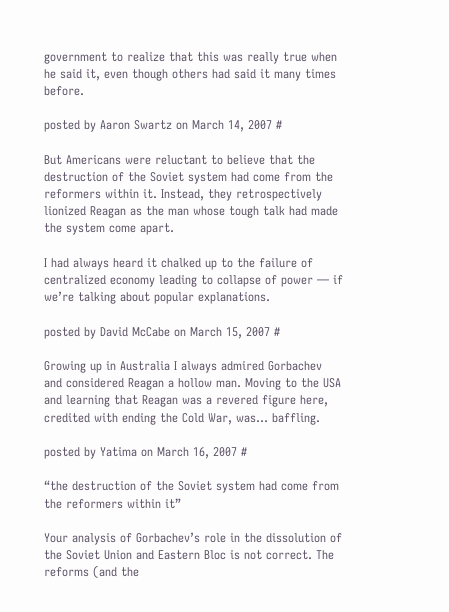government to realize that this was really true when he said it, even though others had said it many times before.

posted by Aaron Swartz on March 14, 2007 #

But Americans were reluctant to believe that the destruction of the Soviet system had come from the reformers within it. Instead, they retrospectively lionized Reagan as the man whose tough talk had made the system come apart.

I had always heard it chalked up to the failure of centralized economy leading to collapse of power — if we’re talking about popular explanations.

posted by David McCabe on March 15, 2007 #

Growing up in Australia I always admired Gorbachev and considered Reagan a hollow man. Moving to the USA and learning that Reagan was a revered figure here, credited with ending the Cold War, was… baffling.

posted by Yatima on March 16, 2007 #

“the destruction of the Soviet system had come from the reformers within it”

Your analysis of Gorbachev’s role in the dissolution of the Soviet Union and Eastern Bloc is not correct. The reforms (and the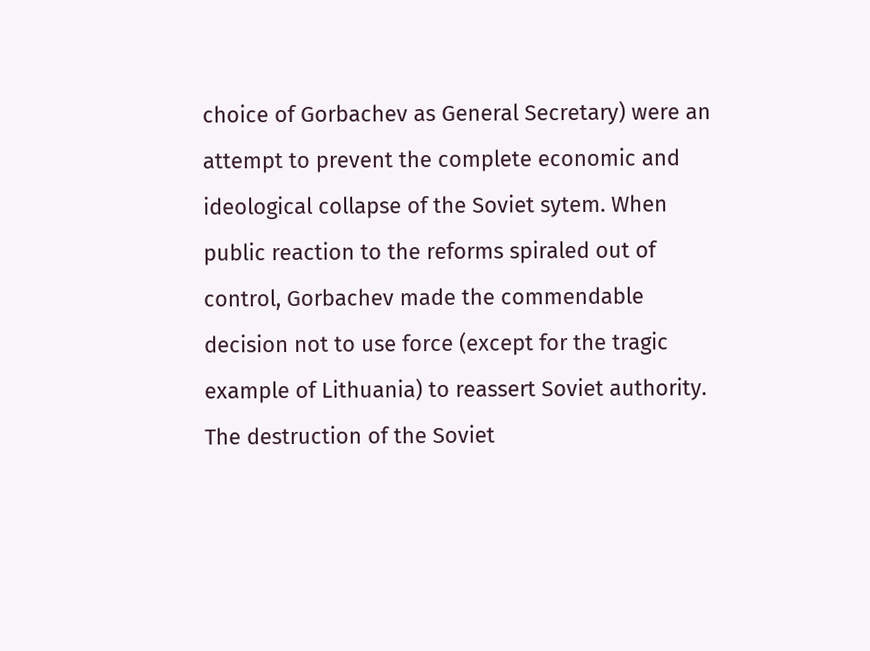choice of Gorbachev as General Secretary) were an attempt to prevent the complete economic and ideological collapse of the Soviet sytem. When public reaction to the reforms spiraled out of control, Gorbachev made the commendable decision not to use force (except for the tragic example of Lithuania) to reassert Soviet authority. The destruction of the Soviet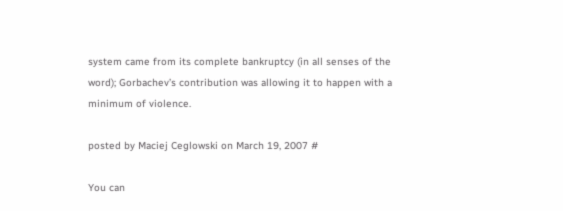system came from its complete bankruptcy (in all senses of the word); Gorbachev’s contribution was allowing it to happen with a minimum of violence.

posted by Maciej Ceglowski on March 19, 2007 #

You can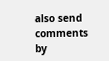also send comments by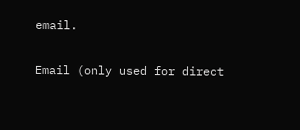email.

Email (only used for direct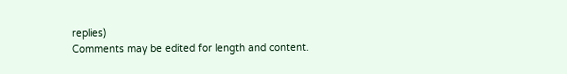replies)
Comments may be edited for length and content.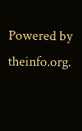Powered by theinfo.org.